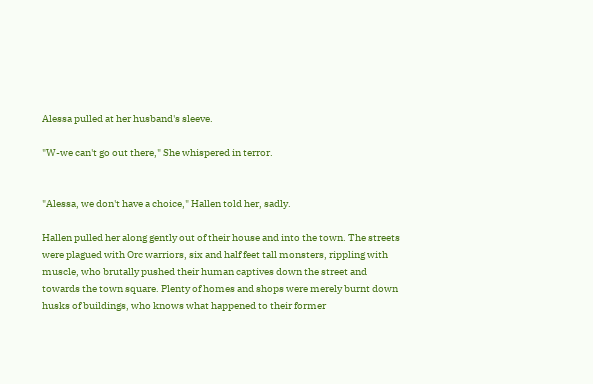Alessa pulled at her husband's sleeve.

"W-we can't go out there," She whispered in terror.


"Alessa, we don't have a choice," Hallen told her, sadly.

Hallen pulled her along gently out of their house and into the town. The streets were plagued with Orc warriors, six and half feet tall monsters, rippling with muscle, who brutally pushed their human captives down the street and towards the town square. Plenty of homes and shops were merely burnt down husks of buildings, who knows what happened to their former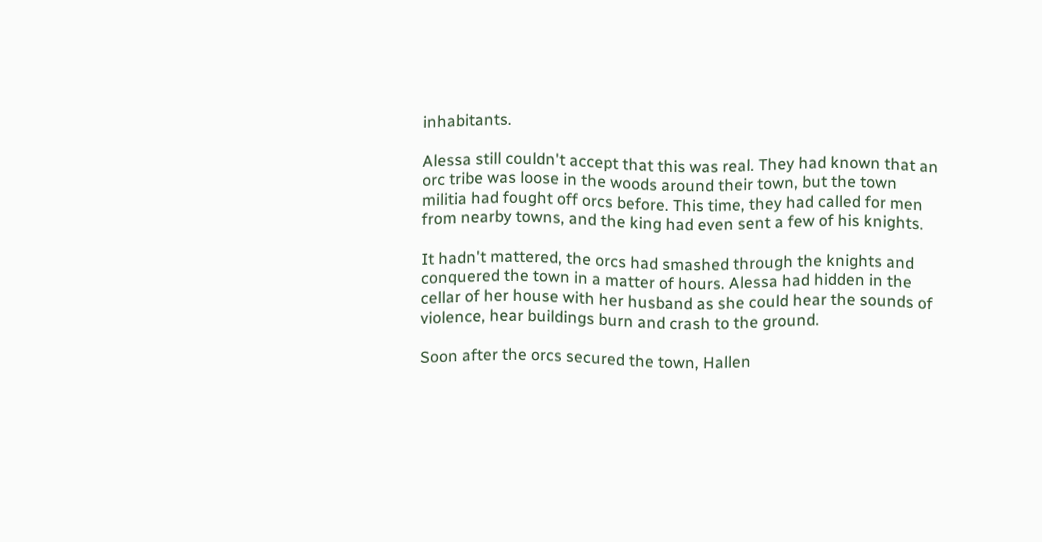inhabitants.

Alessa still couldn't accept that this was real. They had known that an orc tribe was loose in the woods around their town, but the town militia had fought off orcs before. This time, they had called for men from nearby towns, and the king had even sent a few of his knights.

It hadn't mattered, the orcs had smashed through the knights and conquered the town in a matter of hours. Alessa had hidden in the cellar of her house with her husband as she could hear the sounds of violence, hear buildings burn and crash to the ground.

Soon after the orcs secured the town, Hallen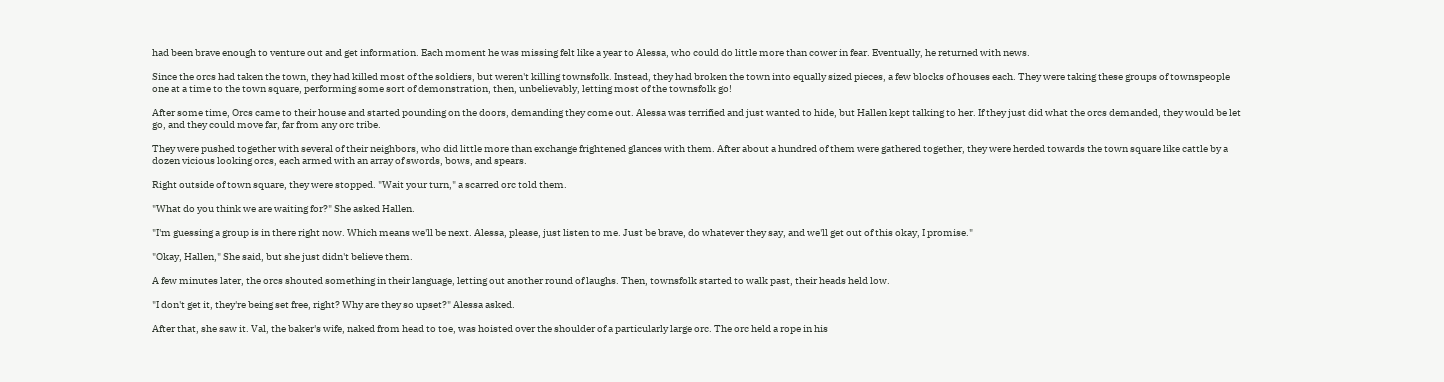had been brave enough to venture out and get information. Each moment he was missing felt like a year to Alessa, who could do little more than cower in fear. Eventually, he returned with news.

Since the orcs had taken the town, they had killed most of the soldiers, but weren't killing townsfolk. Instead, they had broken the town into equally sized pieces, a few blocks of houses each. They were taking these groups of townspeople one at a time to the town square, performing some sort of demonstration, then, unbelievably, letting most of the townsfolk go!

After some time, Orcs came to their house and started pounding on the doors, demanding they come out. Alessa was terrified and just wanted to hide, but Hallen kept talking to her. If they just did what the orcs demanded, they would be let go, and they could move far, far from any orc tribe.

They were pushed together with several of their neighbors, who did little more than exchange frightened glances with them. After about a hundred of them were gathered together, they were herded towards the town square like cattle by a dozen vicious looking orcs, each armed with an array of swords, bows, and spears.

Right outside of town square, they were stopped. "Wait your turn," a scarred orc told them.

"What do you think we are waiting for?" She asked Hallen.

"I'm guessing a group is in there right now. Which means we'll be next. Alessa, please, just listen to me. Just be brave, do whatever they say, and we'll get out of this okay, I promise."

"Okay, Hallen," She said, but she just didn't believe them.

A few minutes later, the orcs shouted something in their language, letting out another round of laughs. Then, townsfolk started to walk past, their heads held low.

"I don't get it, they're being set free, right? Why are they so upset?" Alessa asked.

After that, she saw it. Val, the baker's wife, naked from head to toe, was hoisted over the shoulder of a particularly large orc. The orc held a rope in his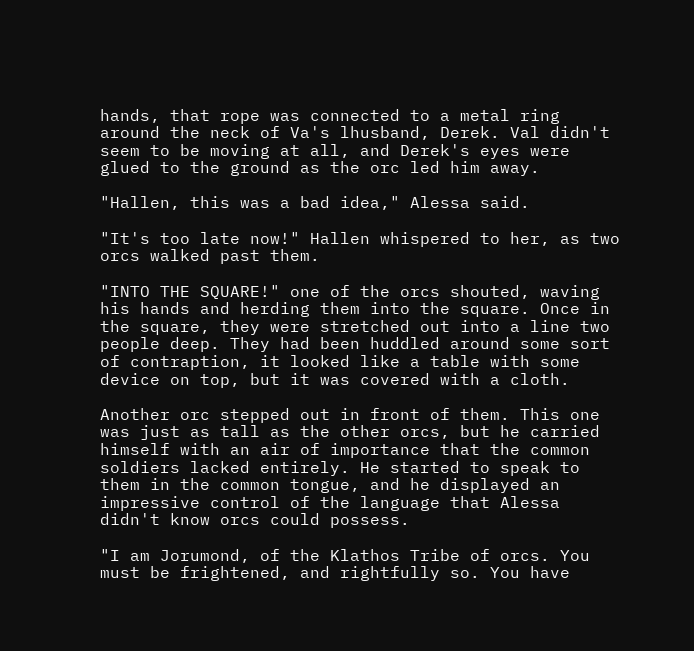hands, that rope was connected to a metal ring around the neck of Va's lhusband, Derek. Val didn't seem to be moving at all, and Derek's eyes were glued to the ground as the orc led him away.

"Hallen, this was a bad idea," Alessa said.

"It's too late now!" Hallen whispered to her, as two orcs walked past them.

"INTO THE SQUARE!" one of the orcs shouted, waving his hands and herding them into the square. Once in the square, they were stretched out into a line two people deep. They had been huddled around some sort of contraption, it looked like a table with some device on top, but it was covered with a cloth.

Another orc stepped out in front of them. This one was just as tall as the other orcs, but he carried himself with an air of importance that the common soldiers lacked entirely. He started to speak to them in the common tongue, and he displayed an impressive control of the language that Alessa didn't know orcs could possess.

"I am Jorumond, of the Klathos Tribe of orcs. You must be frightened, and rightfully so. You have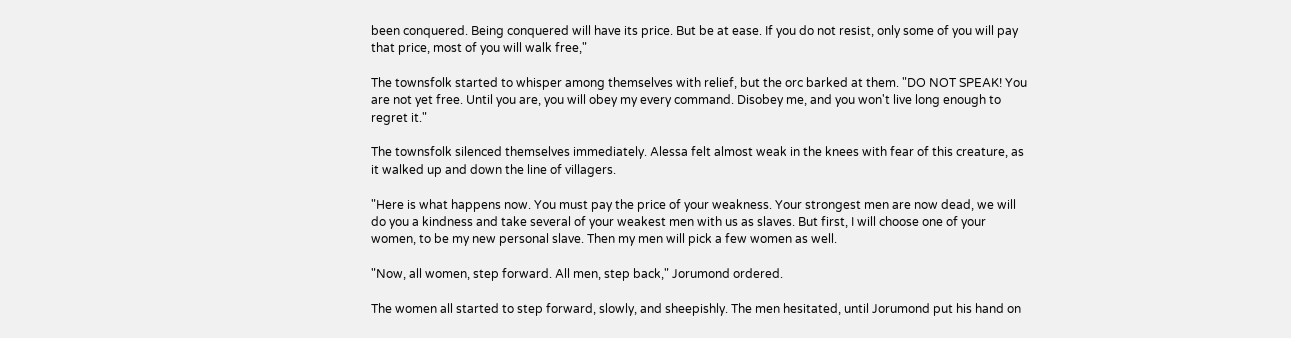been conquered. Being conquered will have its price. But be at ease. If you do not resist, only some of you will pay that price, most of you will walk free,"

The townsfolk started to whisper among themselves with relief, but the orc barked at them. "DO NOT SPEAK! You are not yet free. Until you are, you will obey my every command. Disobey me, and you won't live long enough to regret it."

The townsfolk silenced themselves immediately. Alessa felt almost weak in the knees with fear of this creature, as it walked up and down the line of villagers.

"Here is what happens now. You must pay the price of your weakness. Your strongest men are now dead, we will do you a kindness and take several of your weakest men with us as slaves. But first, I will choose one of your women, to be my new personal slave. Then my men will pick a few women as well.

"Now, all women, step forward. All men, step back," Jorumond ordered.

The women all started to step forward, slowly, and sheepishly. The men hesitated, until Jorumond put his hand on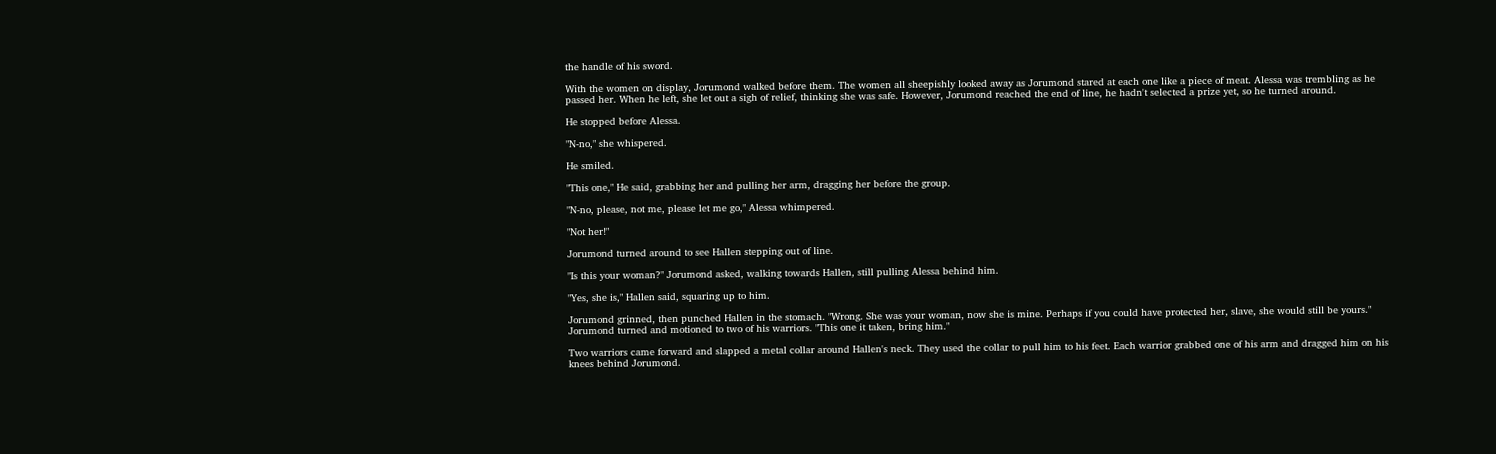the handle of his sword.

With the women on display, Jorumond walked before them. The women all sheepishly looked away as Jorumond stared at each one like a piece of meat. Alessa was trembling as he passed her. When he left, she let out a sigh of relief, thinking she was safe. However, Jorumond reached the end of line, he hadn't selected a prize yet, so he turned around.

He stopped before Alessa.

"N-no," she whispered.

He smiled.

"This one," He said, grabbing her and pulling her arm, dragging her before the group.

"N-no, please, not me, please let me go," Alessa whimpered.

"Not her!"

Jorumond turned around to see Hallen stepping out of line.

"Is this your woman?" Jorumond asked, walking towards Hallen, still pulling Alessa behind him.

"Yes, she is," Hallen said, squaring up to him.

Jorumond grinned, then punched Hallen in the stomach. "Wrong. She was your woman, now she is mine. Perhaps if you could have protected her, slave, she would still be yours." Jorumond turned and motioned to two of his warriors. "This one it taken, bring him."

Two warriors came forward and slapped a metal collar around Hallen's neck. They used the collar to pull him to his feet. Each warrior grabbed one of his arm and dragged him on his knees behind Jorumond.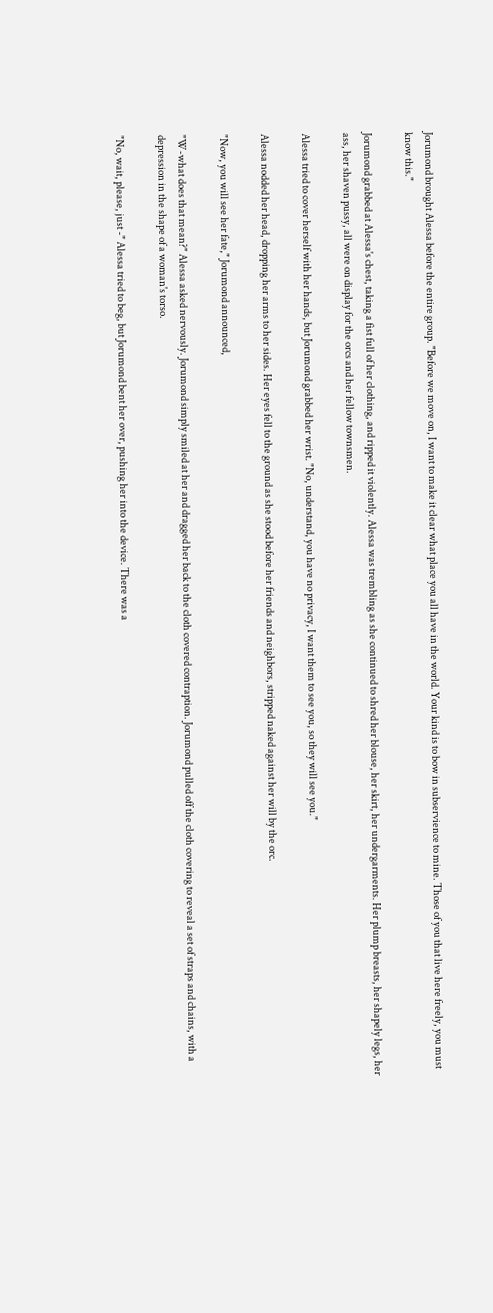Jorumond brought Alessa before the entire group. "Before we move on, I want to make it clear what place you all have in the world. Your kind is to bow in subservience to mine. Those of you that live here freely, you must know this."

Jorumond grabbed at Alessa's chest, taking a fist full of her clothing, and ripped it violently. Alessa was trembling as she continued to shred her blouse, her skirt, her undergarments. Her plump breasts, her shapely legs, her ass, her shaven pussy, all were on display for the orcs and her fellow townsmen.

Alessa tried to cover herself with her hands, but Jorumond grabbed her wrist. "No, understand, you have no privacy, I want them to see you, so they will see you."

Alessa nodded her head, dropping her arms to her sides. Her eyes fell to the ground as she stood before her friends and neighbors, stripped naked against her will by the orc.

"Now, you will see her fate," Jorumond announced,

"W-what does that mean?" Alessa asked nervously. Jorumond simply smiled at her and dragged her back to the cloth covered contraption. Jorumond pulled off the cloth covering to reveal a set of straps and chains, with a depression in the shape of a woman's torso.

"No, wait, please, just -" Alessa tried to beg, but Jorumond bent her over, pushing her into the device. There was a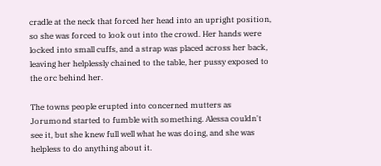cradle at the neck that forced her head into an upright position, so she was forced to look out into the crowd. Her hands were locked into small cuffs, and a strap was placed across her back, leaving her helplessly chained to the table, her pussy exposed to the orc behind her.

The towns people erupted into concerned mutters as Jorumond started to fumble with something. Alessa couldn't see it, but she knew full well what he was doing, and she was helpless to do anything about it.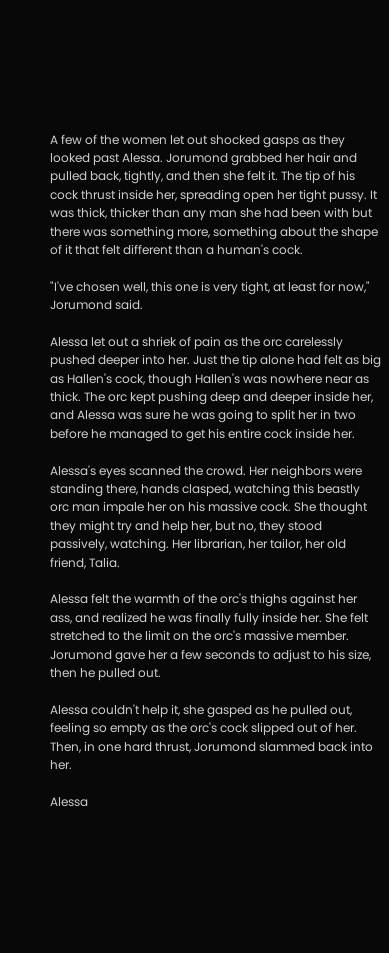A few of the women let out shocked gasps as they looked past Alessa. Jorumond grabbed her hair and pulled back, tightly, and then she felt it. The tip of his cock thrust inside her, spreading open her tight pussy. It was thick, thicker than any man she had been with but there was something more, something about the shape of it that felt different than a human's cock.

"I've chosen well, this one is very tight, at least for now," Jorumond said.

Alessa let out a shriek of pain as the orc carelessly pushed deeper into her. Just the tip alone had felt as big as Hallen's cock, though Hallen's was nowhere near as thick. The orc kept pushing deep and deeper inside her, and Alessa was sure he was going to split her in two before he managed to get his entire cock inside her.

Alessa's eyes scanned the crowd. Her neighbors were standing there, hands clasped, watching this beastly orc man impale her on his massive cock. She thought they might try and help her, but no, they stood passively, watching. Her librarian, her tailor, her old friend, Talia.

Alessa felt the warmth of the orc's thighs against her ass, and realized he was finally fully inside her. She felt stretched to the limit on the orc's massive member. Jorumond gave her a few seconds to adjust to his size, then he pulled out.

Alessa couldn't help it, she gasped as he pulled out, feeling so empty as the orc's cock slipped out of her. Then, in one hard thrust, Jorumond slammed back into her.

Alessa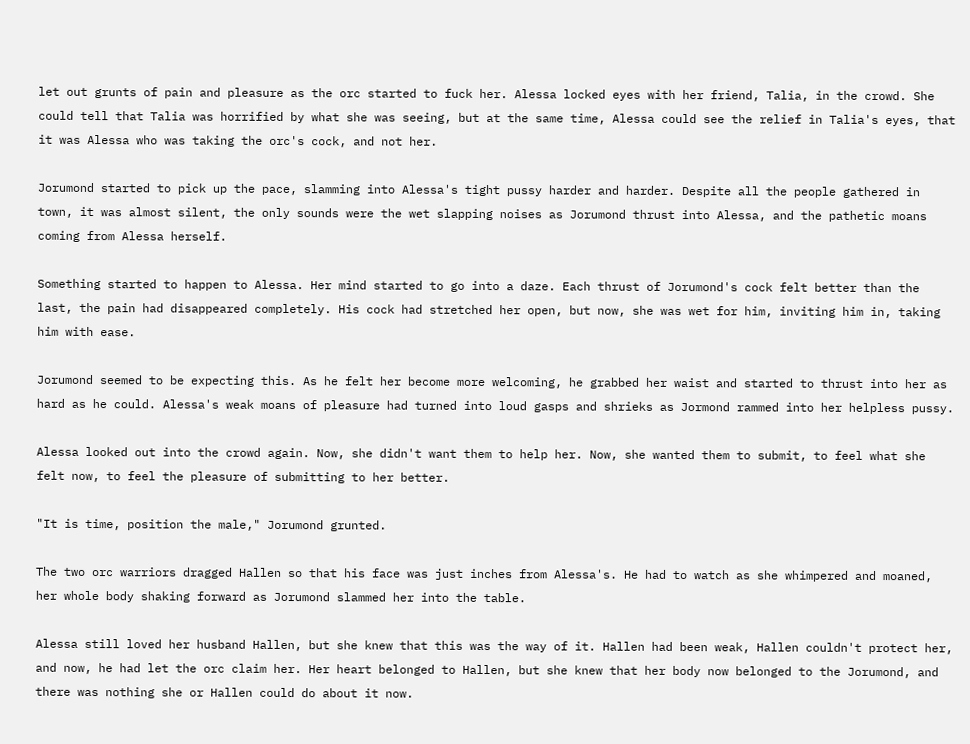let out grunts of pain and pleasure as the orc started to fuck her. Alessa locked eyes with her friend, Talia, in the crowd. She could tell that Talia was horrified by what she was seeing, but at the same time, Alessa could see the relief in Talia's eyes, that it was Alessa who was taking the orc's cock, and not her.

Jorumond started to pick up the pace, slamming into Alessa's tight pussy harder and harder. Despite all the people gathered in town, it was almost silent, the only sounds were the wet slapping noises as Jorumond thrust into Alessa, and the pathetic moans coming from Alessa herself.

Something started to happen to Alessa. Her mind started to go into a daze. Each thrust of Jorumond's cock felt better than the last, the pain had disappeared completely. His cock had stretched her open, but now, she was wet for him, inviting him in, taking him with ease.

Jorumond seemed to be expecting this. As he felt her become more welcoming, he grabbed her waist and started to thrust into her as hard as he could. Alessa's weak moans of pleasure had turned into loud gasps and shrieks as Jormond rammed into her helpless pussy.

Alessa looked out into the crowd again. Now, she didn't want them to help her. Now, she wanted them to submit, to feel what she felt now, to feel the pleasure of submitting to her better.

"It is time, position the male," Jorumond grunted.

The two orc warriors dragged Hallen so that his face was just inches from Alessa's. He had to watch as she whimpered and moaned, her whole body shaking forward as Jorumond slammed her into the table.

Alessa still loved her husband Hallen, but she knew that this was the way of it. Hallen had been weak, Hallen couldn't protect her, and now, he had let the orc claim her. Her heart belonged to Hallen, but she knew that her body now belonged to the Jorumond, and there was nothing she or Hallen could do about it now.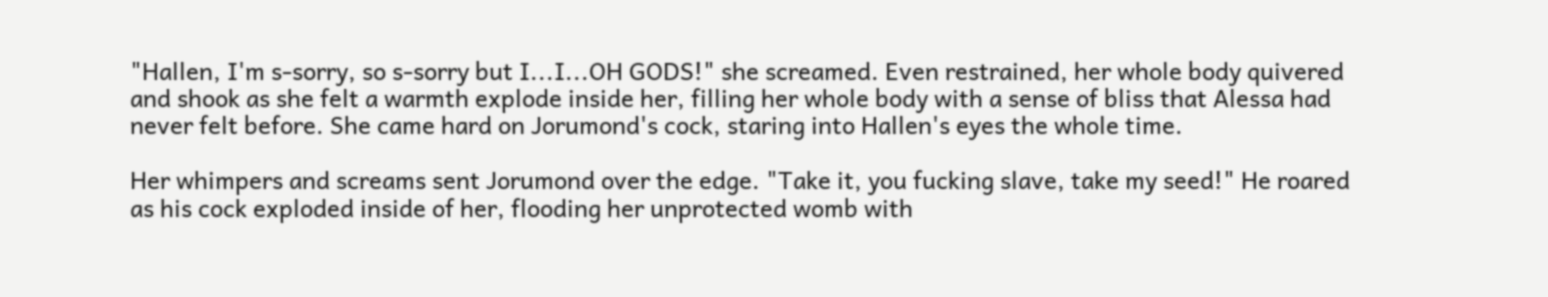"Hallen, I'm s-sorry, so s-sorry but I...I...OH GODS!" she screamed. Even restrained, her whole body quivered and shook as she felt a warmth explode inside her, filling her whole body with a sense of bliss that Alessa had never felt before. She came hard on Jorumond's cock, staring into Hallen's eyes the whole time.

Her whimpers and screams sent Jorumond over the edge. "Take it, you fucking slave, take my seed!" He roared as his cock exploded inside of her, flooding her unprotected womb with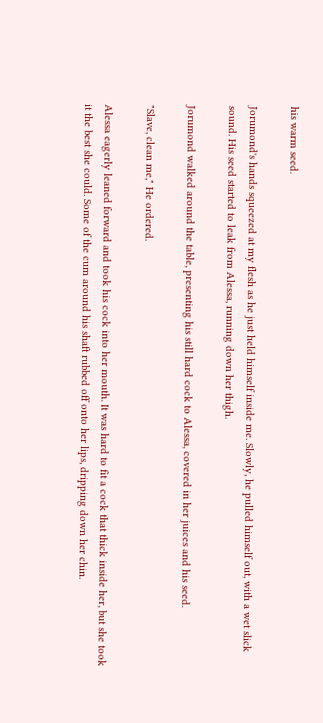his warm seed.

Jorumond's hands squeezed at my flesh as he just held himself inside me. Slowly, he pulled himself out, with a wet slick sound. His seed started to leak from Alessa, running down her thigh.

Jorumond walked around the table, presenting his still hard cock to Alessa, covered in her juices and his seed.

"Slave, clean me," He ordered.

Alessa eagerly leaned forward and took his cock into her mouth. It was hard to fit a cock that thick inside her, but she took it the best she could. Some of the cum around his shaft rubbed off onto her lips, dripping down her chin.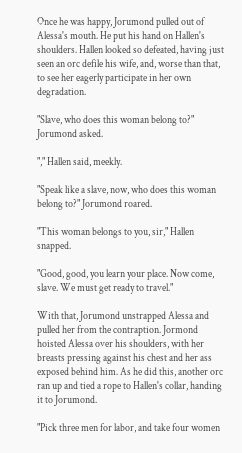Once he was happy, Jorumond pulled out of Alessa's mouth. He put his hand on Hallen's shoulders. Hallen looked so defeated, having just seen an orc defile his wife, and, worse than that, to see her eagerly participate in her own degradation.

"Slave, who does this woman belong to?" Jorumond asked.

"," Hallen said, meekly.

"Speak like a slave, now, who does this woman belong to?" Jorumond roared.

"This woman belongs to you, sir," Hallen snapped.

"Good, good, you learn your place. Now come, slave. We must get ready to travel."

With that, Jorumond unstrapped Alessa and pulled her from the contraption. Jormond hoisted Alessa over his shoulders, with her breasts pressing against his chest and her ass exposed behind him. As he did this, another orc ran up and tied a rope to Hallen's collar, handing it to Jorumond.

"Pick three men for labor, and take four women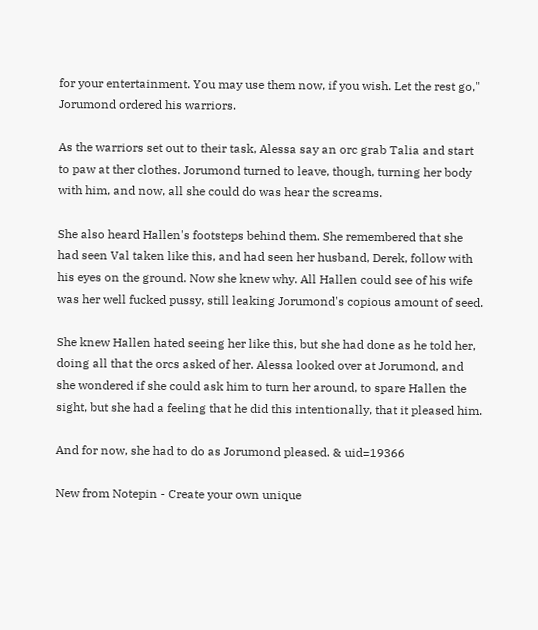for your entertainment. You may use them now, if you wish. Let the rest go," Jorumond ordered his warriors.

As the warriors set out to their task, Alessa say an orc grab Talia and start to paw at ther clothes. Jorumond turned to leave, though, turning her body with him, and now, all she could do was hear the screams.

She also heard Hallen's footsteps behind them. She remembered that she had seen Val taken like this, and had seen her husband, Derek, follow with his eyes on the ground. Now she knew why. All Hallen could see of his wife was her well fucked pussy, still leaking Jorumond's copious amount of seed.

She knew Hallen hated seeing her like this, but she had done as he told her, doing all that the orcs asked of her. Alessa looked over at Jorumond, and she wondered if she could ask him to turn her around, to spare Hallen the sight, but she had a feeling that he did this intentionally, that it pleased him.

And for now, she had to do as Jorumond pleased. & uid=19366

New from Notepin - Create your own unique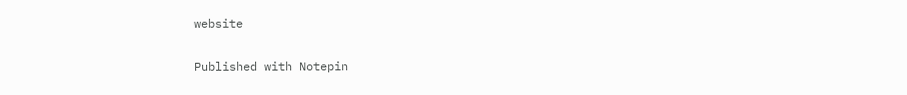website


Published with Notepin